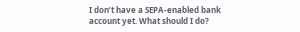I don’t have a SEPA-enabled bank account yet. What should I do?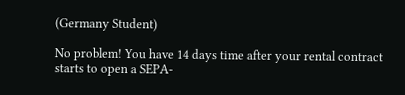(Germany Student)

No problem! You have 14 days time after your rental contract starts to open a SEPA-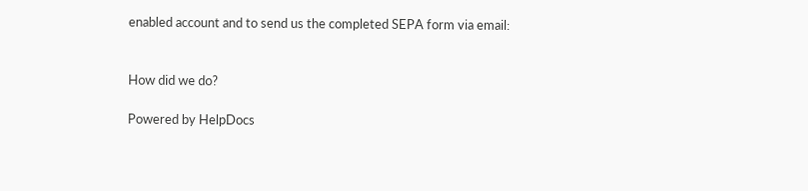enabled account and to send us the completed SEPA form via email:


How did we do?

Powered by HelpDocs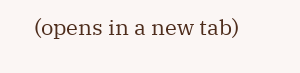(opens in a new tab)